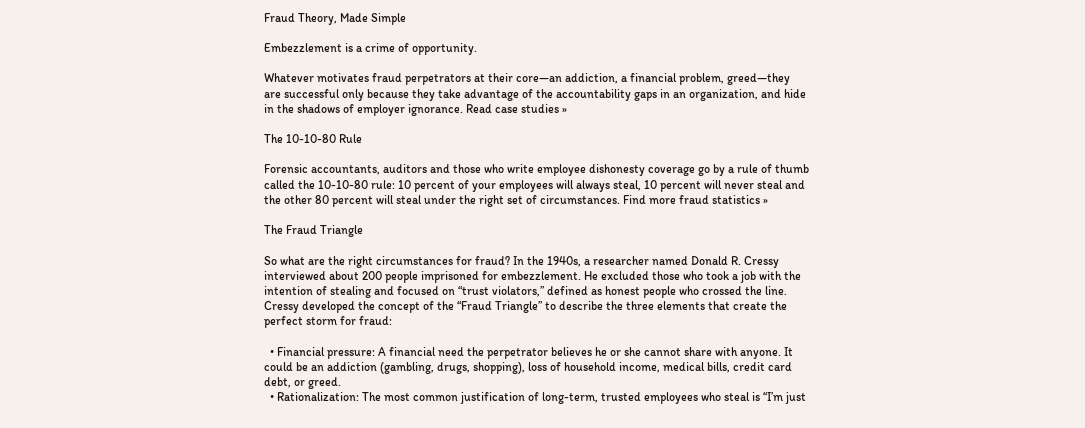Fraud Theory, Made Simple

Embezzlement is a crime of opportunity.

Whatever motivates fraud perpetrators at their core—an addiction, a financial problem, greed—they are successful only because they take advantage of the accountability gaps in an organization, and hide in the shadows of employer ignorance. Read case studies »

The 10-10-80 Rule

Forensic accountants, auditors and those who write employee dishonesty coverage go by a rule of thumb called the 10-10-80 rule: 10 percent of your employees will always steal, 10 percent will never steal and the other 80 percent will steal under the right set of circumstances. Find more fraud statistics »

The Fraud Triangle

So what are the right circumstances for fraud? In the 1940s, a researcher named Donald R. Cressy interviewed about 200 people imprisoned for embezzlement. He excluded those who took a job with the intention of stealing and focused on “trust violators,” defined as honest people who crossed the line. Cressy developed the concept of the “Fraud Triangle” to describe the three elements that create the perfect storm for fraud:

  • Financial pressure: A financial need the perpetrator believes he or she cannot share with anyone. It could be an addiction (gambling, drugs, shopping), loss of household income, medical bills, credit card debt, or greed.
  • Rationalization: The most common justification of long-term, trusted employees who steal is “I’m just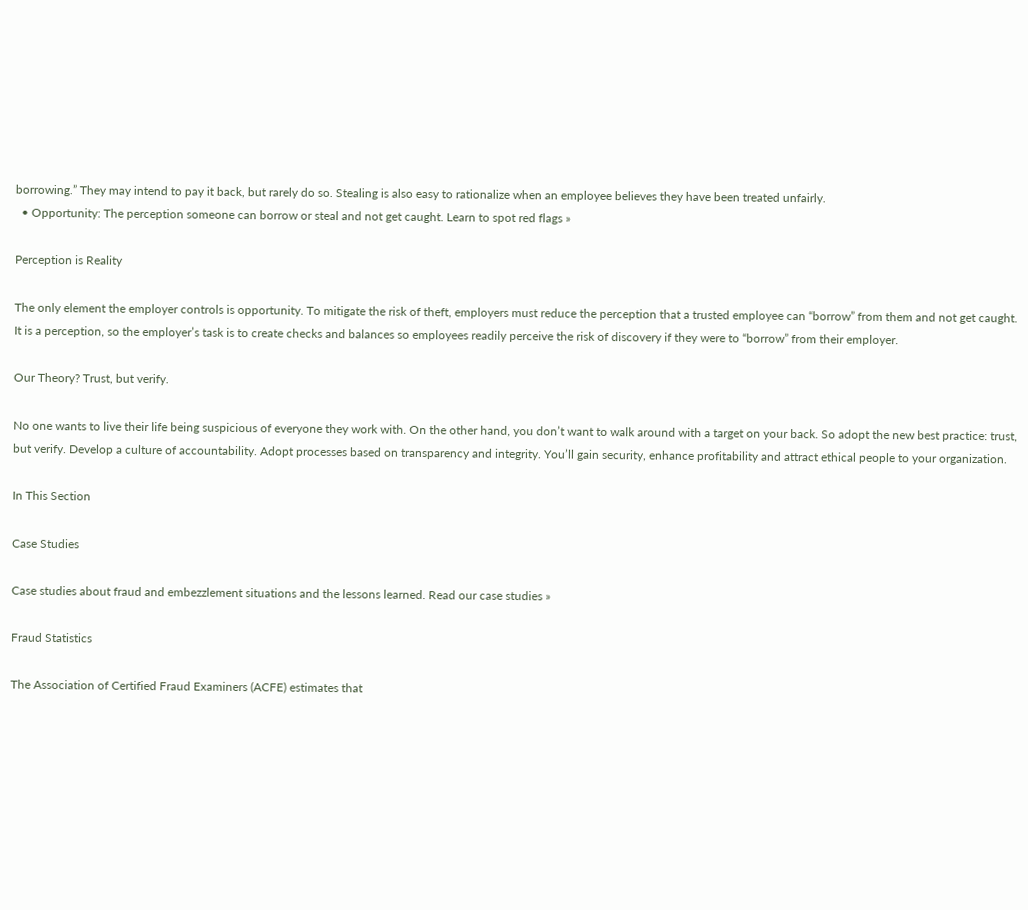borrowing.” They may intend to pay it back, but rarely do so. Stealing is also easy to rationalize when an employee believes they have been treated unfairly.
  • Opportunity: The perception someone can borrow or steal and not get caught. Learn to spot red flags »

Perception is Reality

The only element the employer controls is opportunity. To mitigate the risk of theft, employers must reduce the perception that a trusted employee can “borrow” from them and not get caught. It is a perception, so the employer’s task is to create checks and balances so employees readily perceive the risk of discovery if they were to “borrow” from their employer.

Our Theory? Trust, but verify.

No one wants to live their life being suspicious of everyone they work with. On the other hand, you don’t want to walk around with a target on your back. So adopt the new best practice: trust, but verify. Develop a culture of accountability. Adopt processes based on transparency and integrity. You’ll gain security, enhance profitability and attract ethical people to your organization.

In This Section

Case Studies

Case studies about fraud and embezzlement situations and the lessons learned. Read our case studies »

Fraud Statistics

The Association of Certified Fraud Examiners (ACFE) estimates that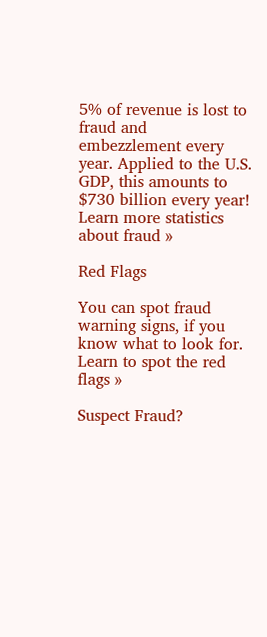5% of revenue is lost to fraud and embezzlement every year. Applied to the U.S. GDP, this amounts to $730 billion every year! Learn more statistics about fraud »

Red Flags

You can spot fraud warning signs, if you know what to look for. Learn to spot the red flags »

Suspect Fraud?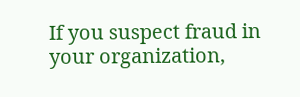If you suspect fraud in your organization,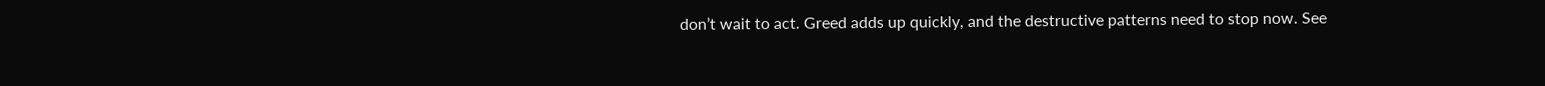don’t wait to act. Greed adds up quickly, and the destructive patterns need to stop now. See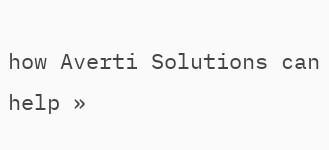how Averti Solutions can help »